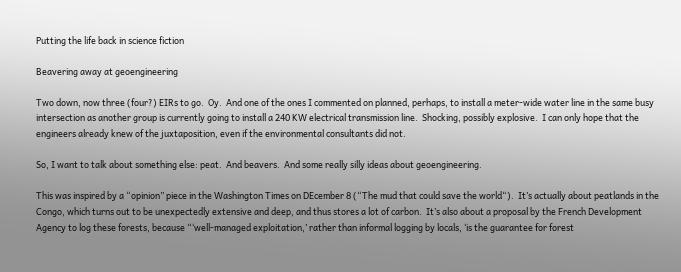Putting the life back in science fiction

Beavering away at geoengineering

Two down, now three (four?) EIRs to go.  Oy.  And one of the ones I commented on planned, perhaps, to install a meter-wide water line in the same busy intersection as another group is currently going to install a 240 KW electrical transmission line.  Shocking, possibly explosive.  I can only hope that the engineers already knew of the juxtaposition, even if the environmental consultants did not.

So, I want to talk about something else: peat.  And beavers.  And some really silly ideas about geoengineering.

This was inspired by a “opinion” piece in the Washington Times on DEcember 8 (“The mud that could save the world“).  It’s actually about peatlands in the Congo, which turns out to be unexpectedly extensive and deep, and thus stores a lot of carbon.  It’s also about a proposal by the French Development Agency to log these forests, because “‘well-managed exploitation,’ rather than informal logging by locals, ‘is the guarantee for forest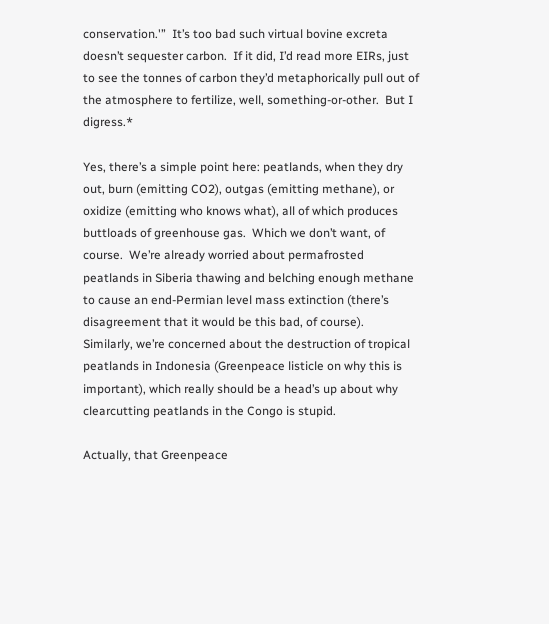conservation.'”  It’s too bad such virtual bovine excreta doesn’t sequester carbon.  If it did, I’d read more EIRs, just to see the tonnes of carbon they’d metaphorically pull out of the atmosphere to fertilize, well, something-or-other.  But I digress.*

Yes, there’s a simple point here: peatlands, when they dry out, burn (emitting CO2), outgas (emitting methane), or oxidize (emitting who knows what), all of which produces buttloads of greenhouse gas.  Which we don’t want, of course.  We’re already worried about permafrosted peatlands in Siberia thawing and belching enough methane to cause an end-Permian level mass extinction (there’s disagreement that it would be this bad, of course).  Similarly, we’re concerned about the destruction of tropical peatlands in Indonesia (Greenpeace listicle on why this is important), which really should be a head’s up about why clearcutting peatlands in the Congo is stupid.

Actually, that Greenpeace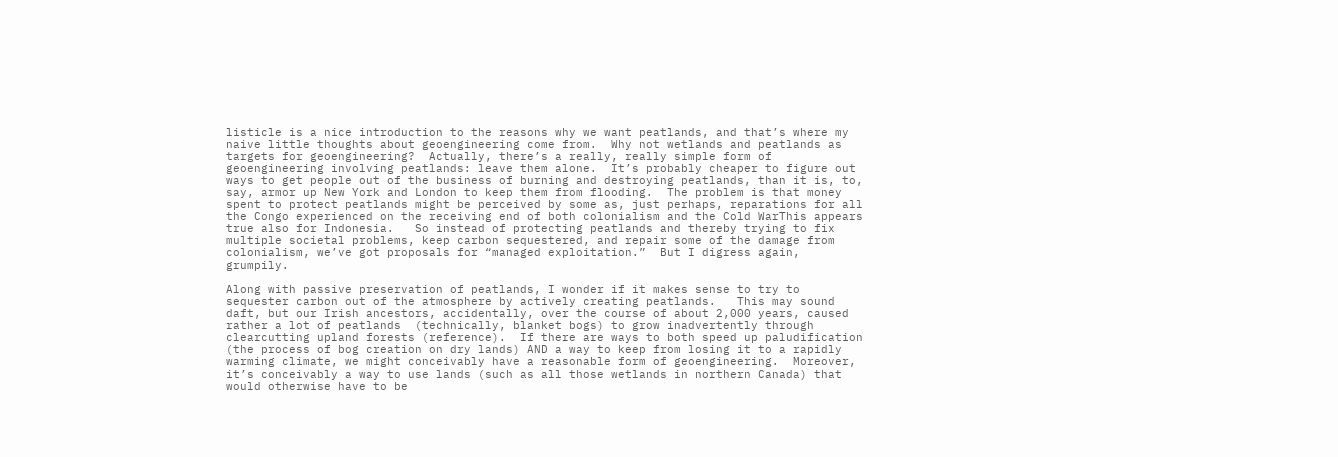listicle is a nice introduction to the reasons why we want peatlands, and that’s where my naive little thoughts about geoengineering come from.  Why not wetlands and peatlands as targets for geoengineering?  Actually, there’s a really, really simple form of geoengineering involving peatlands: leave them alone.  It’s probably cheaper to figure out ways to get people out of the business of burning and destroying peatlands, than it is, to, say, armor up New York and London to keep them from flooding.  The problem is that money spent to protect peatlands might be perceived by some as, just perhaps, reparations for all the Congo experienced on the receiving end of both colonialism and the Cold WarThis appears true also for Indonesia.   So instead of protecting peatlands and thereby trying to fix multiple societal problems, keep carbon sequestered, and repair some of the damage from colonialism, we’ve got proposals for “managed exploitation.”  But I digress again, grumpily.

Along with passive preservation of peatlands, I wonder if it makes sense to try to sequester carbon out of the atmosphere by actively creating peatlands.   This may sound daft, but our Irish ancestors, accidentally, over the course of about 2,000 years, caused rather a lot of peatlands  (technically, blanket bogs) to grow inadvertently through clearcutting upland forests (reference).  If there are ways to both speed up paludification (the process of bog creation on dry lands) AND a way to keep from losing it to a rapidly warming climate, we might conceivably have a reasonable form of geoengineering.  Moreover, it’s conceivably a way to use lands (such as all those wetlands in northern Canada) that would otherwise have to be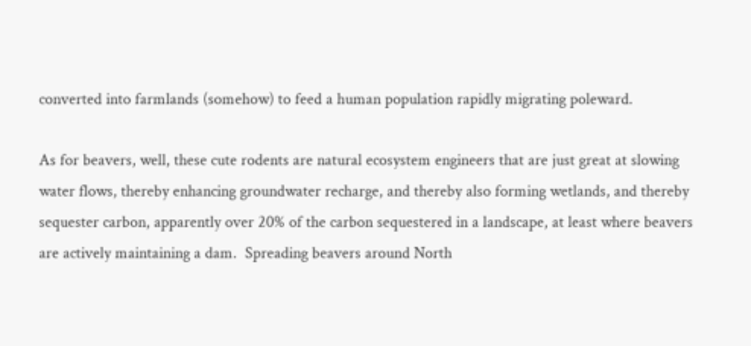converted into farmlands (somehow) to feed a human population rapidly migrating poleward.

As for beavers, well, these cute rodents are natural ecosystem engineers that are just great at slowing water flows, thereby enhancing groundwater recharge, and thereby also forming wetlands, and thereby sequester carbon, apparently over 20% of the carbon sequestered in a landscape, at least where beavers are actively maintaining a dam.  Spreading beavers around North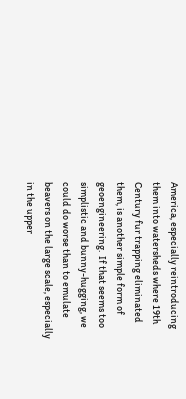America, especially reintroducing them into watersheds where 19th Century fur trapping eliminated them, is another simple form of geoengineering.  If that seems too simplistic and bunny-hugging, we could do worse than to emulate beavers on the large scale, especially in the upper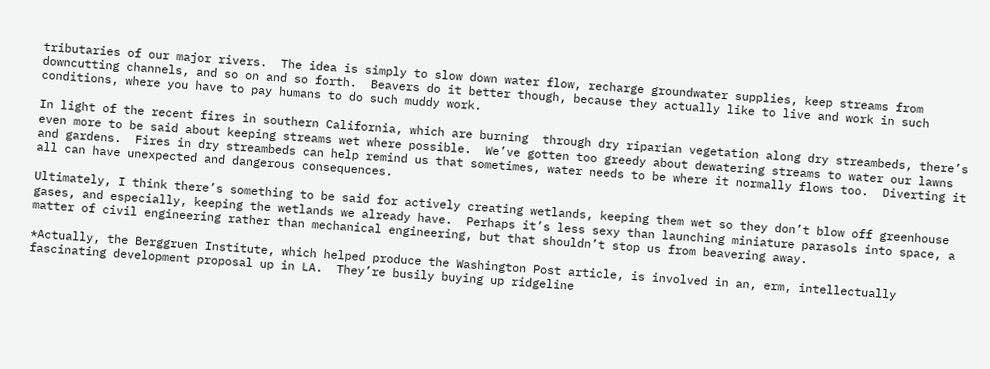tributaries of our major rivers.  The idea is simply to slow down water flow, recharge groundwater supplies, keep streams from downcutting channels, and so on and so forth.  Beavers do it better though, because they actually like to live and work in such conditions, where you have to pay humans to do such muddy work.

In light of the recent fires in southern California, which are burning  through dry riparian vegetation along dry streambeds, there’s even more to be said about keeping streams wet where possible.  We’ve gotten too greedy about dewatering streams to water our lawns and gardens.  Fires in dry streambeds can help remind us that sometimes, water needs to be where it normally flows too.  Diverting it all can have unexpected and dangerous consequences.

Ultimately, I think there’s something to be said for actively creating wetlands, keeping them wet so they don’t blow off greenhouse gases, and especially, keeping the wetlands we already have.  Perhaps it’s less sexy than launching miniature parasols into space, a matter of civil engineering rather than mechanical engineering, but that shouldn’t stop us from beavering away.

*Actually, the Berggruen Institute, which helped produce the Washington Post article, is involved in an, erm, intellectually fascinating development proposal up in LA.  They’re busily buying up ridgeline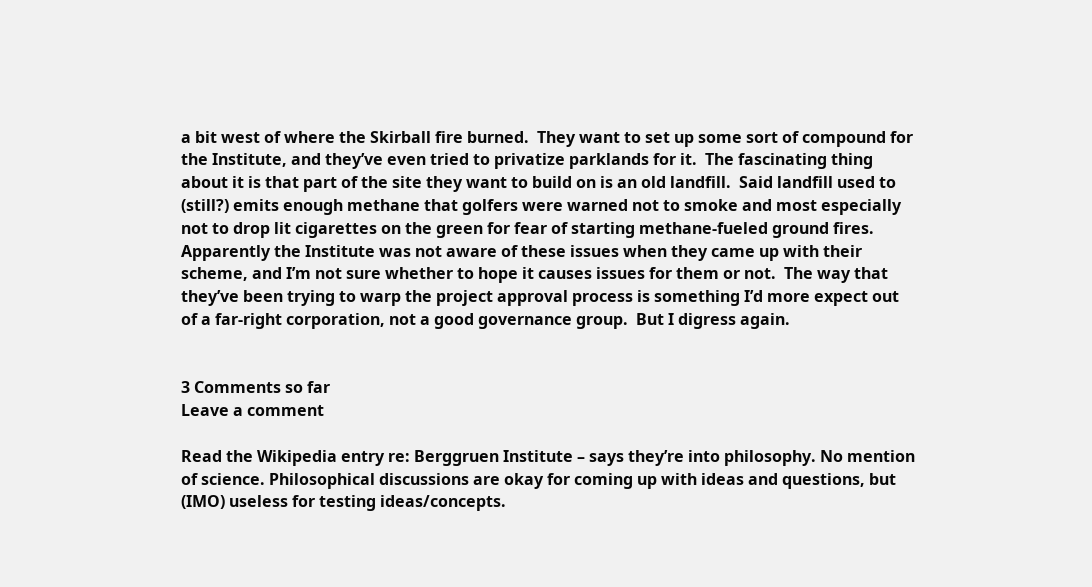a bit west of where the Skirball fire burned.  They want to set up some sort of compound for the Institute, and they’ve even tried to privatize parklands for it.  The fascinating thing about it is that part of the site they want to build on is an old landfill.  Said landfill used to (still?) emits enough methane that golfers were warned not to smoke and most especially not to drop lit cigarettes on the green for fear of starting methane-fueled ground fires.  Apparently the Institute was not aware of these issues when they came up with their scheme, and I’m not sure whether to hope it causes issues for them or not.  The way that they’ve been trying to warp the project approval process is something I’d more expect out of a far-right corporation, not a good governance group.  But I digress again.


3 Comments so far
Leave a comment

Read the Wikipedia entry re: Berggruen Institute – says they’re into philosophy. No mention of science. Philosophical discussions are okay for coming up with ideas and questions, but (IMO) useless for testing ideas/concepts.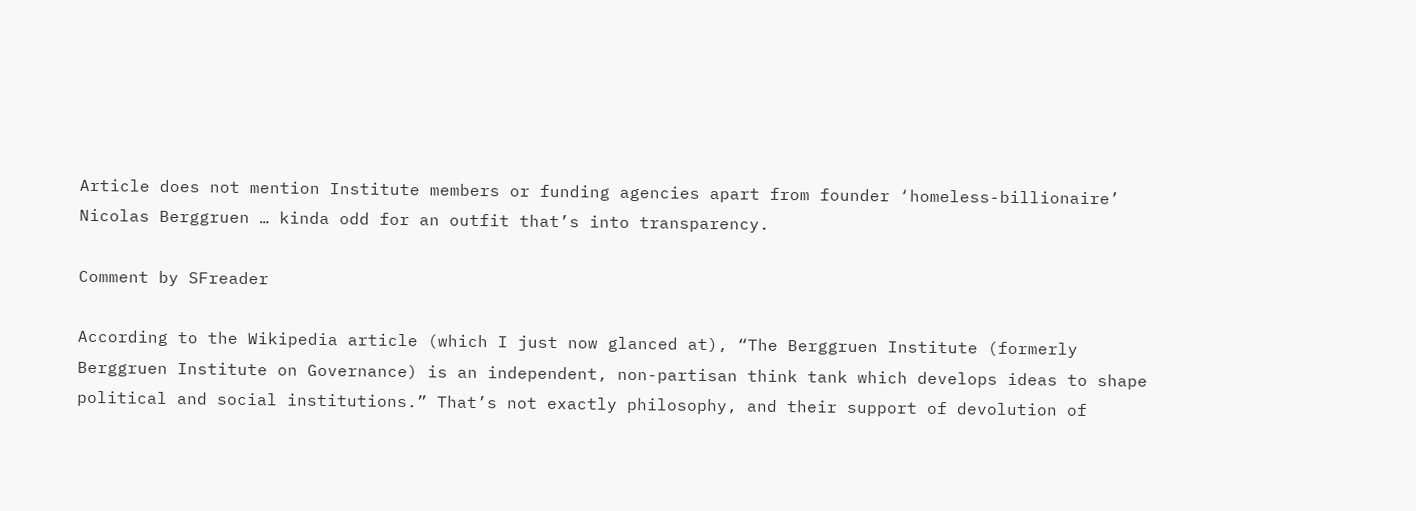Article does not mention Institute members or funding agencies apart from founder ‘homeless-billionaire’ Nicolas Berggruen … kinda odd for an outfit that’s into transparency.

Comment by SFreader

According to the Wikipedia article (which I just now glanced at), “The Berggruen Institute (formerly Berggruen Institute on Governance) is an independent, non-partisan think tank which develops ideas to shape political and social institutions.” That’s not exactly philosophy, and their support of devolution of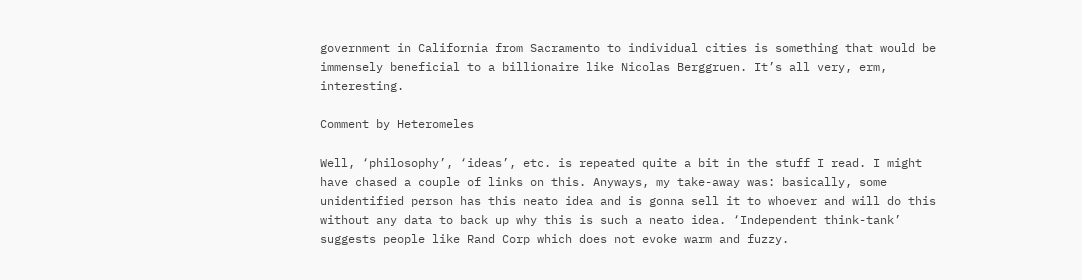government in California from Sacramento to individual cities is something that would be immensely beneficial to a billionaire like Nicolas Berggruen. It’s all very, erm, interesting.

Comment by Heteromeles

Well, ‘philosophy’, ‘ideas’, etc. is repeated quite a bit in the stuff I read. I might have chased a couple of links on this. Anyways, my take-away was: basically, some unidentified person has this neato idea and is gonna sell it to whoever and will do this without any data to back up why this is such a neato idea. ‘Independent think-tank’ suggests people like Rand Corp which does not evoke warm and fuzzy.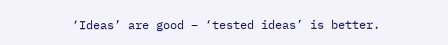‘Ideas’ are good – ‘tested ideas’ is better.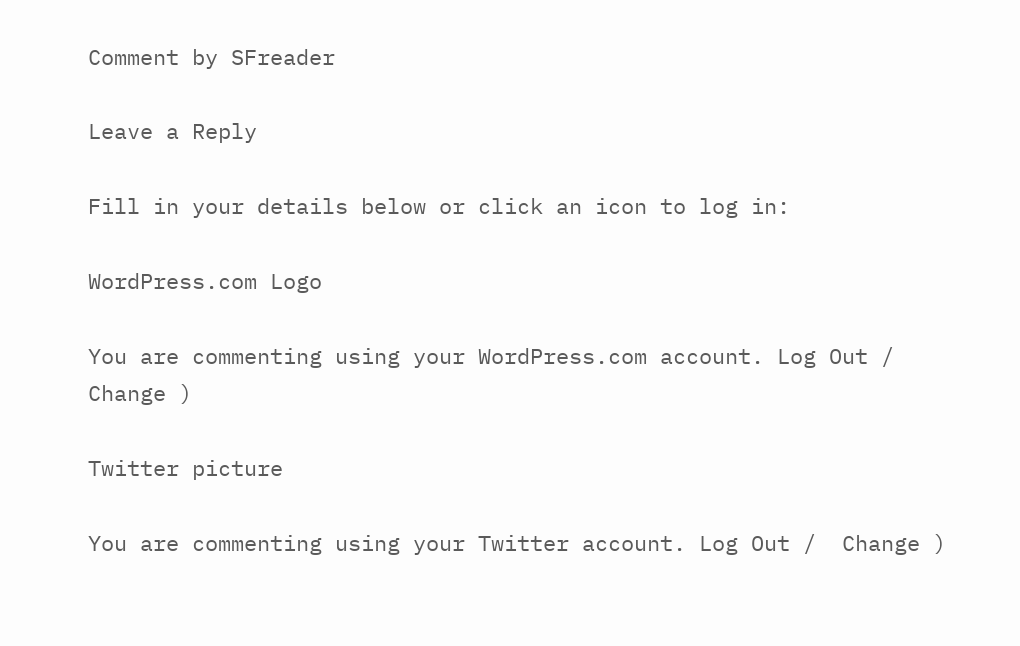Comment by SFreader

Leave a Reply

Fill in your details below or click an icon to log in:

WordPress.com Logo

You are commenting using your WordPress.com account. Log Out /  Change )

Twitter picture

You are commenting using your Twitter account. Log Out /  Change )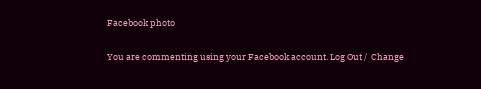Facebook photo

You are commenting using your Facebook account. Log Out /  Change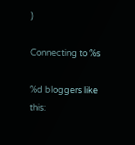)

Connecting to %s

%d bloggers like this: